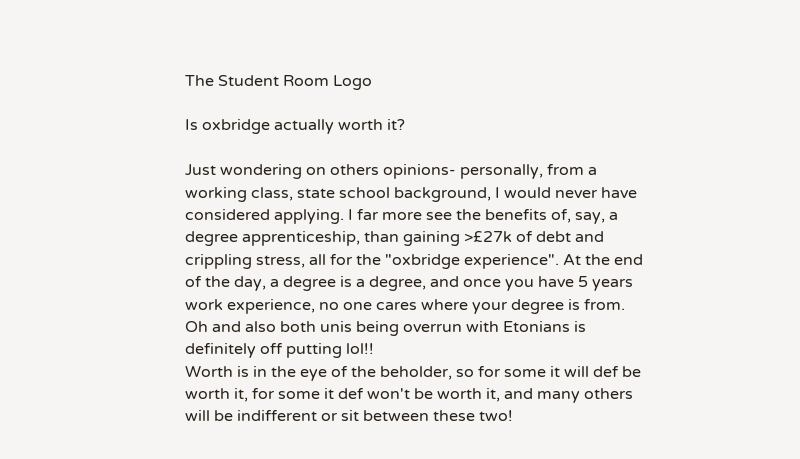The Student Room Logo

Is oxbridge actually worth it?

Just wondering on others opinions- personally, from a working class, state school background, I would never have considered applying. I far more see the benefits of, say, a degree apprenticeship, than gaining >£27k of debt and crippling stress, all for the "oxbridge experience". At the end of the day, a degree is a degree, and once you have 5 years work experience, no one cares where your degree is from. Oh and also both unis being overrun with Etonians is definitely off putting lol!!
Worth is in the eye of the beholder, so for some it will def be worth it, for some it def won't be worth it, and many others will be indifferent or sit between these two!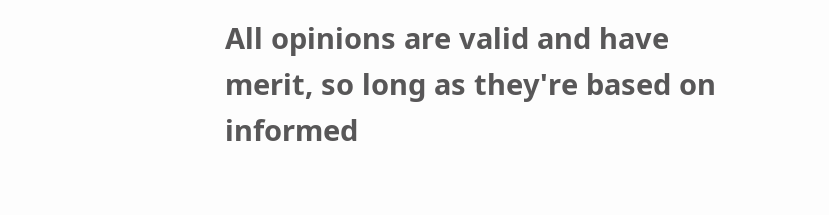All opinions are valid and have merit, so long as they're based on informed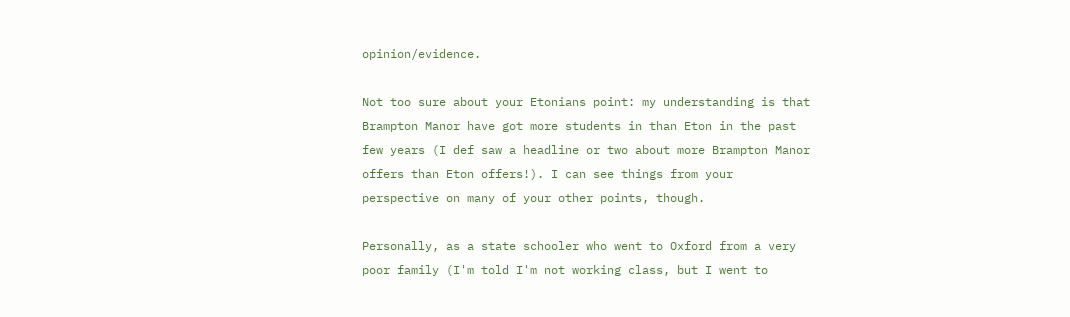opinion/evidence.

Not too sure about your Etonians point: my understanding is that Brampton Manor have got more students in than Eton in the past few years (I def saw a headline or two about more Brampton Manor offers than Eton offers!). I can see things from your perspective on many of your other points, though.

Personally, as a state schooler who went to Oxford from a very poor family (I'm told I'm not working class, but I went to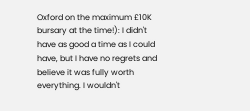Oxford on the maximum £10K bursary at the time!): I didn't have as good a time as I could have, but I have no regrets and believe it was fully worth everything. I wouldn't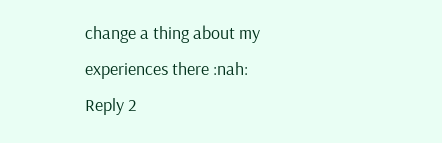change a thing about my experiences there :nah:
Reply 2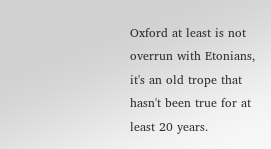Oxford at least is not overrun with Etonians, it's an old trope that hasn't been true for at least 20 years.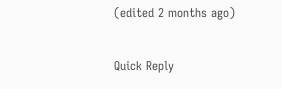(edited 2 months ago)

Quick Reply